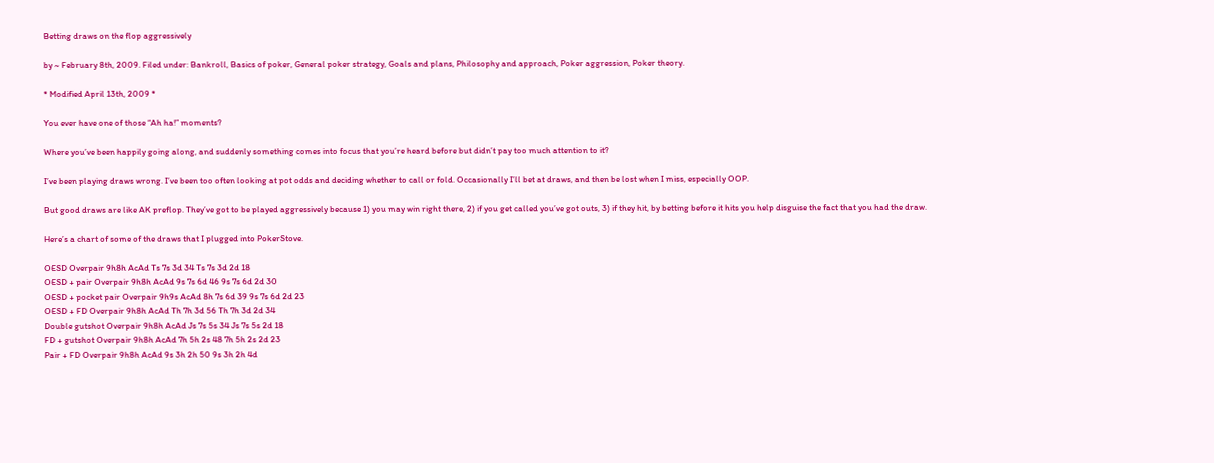Betting draws on the flop aggressively

by ~ February 8th, 2009. Filed under: Bankroll, Basics of poker, General poker strategy, Goals and plans, Philosophy and approach, Poker aggression, Poker theory.

* Modified April 13th, 2009 *

You ever have one of those “Ah ha!” moments?

Where you’ve been happily going along, and suddenly something comes into focus that you’re heard before but didn’t pay too much attention to it?

I’ve been playing draws wrong. I’ve been too often looking at pot odds and deciding whether to call or fold. Occasionally I’ll bet at draws, and then be lost when I miss, especially OOP.

But good draws are like AK preflop. They’ve got to be played aggressively because 1) you may win right there, 2) if you get called you’ve got outs, 3) if they hit, by betting before it hits you help disguise the fact that you had the draw.

Here’s a chart of some of the draws that I plugged into PokerStove.

OESD Overpair 9h8h AcAd Ts 7s 3d 34 Ts 7s 3d 2d 18
OESD + pair Overpair 9h8h AcAd 9s 7s 6d 46 9s 7s 6d 2d 30
OESD + pocket pair Overpair 9h9s AcAd 8h 7s 6d 39 9s 7s 6d 2d 23
OESD + FD Overpair 9h8h AcAd Th 7h 3d 56 Th 7h 3d 2d 34
Double gutshot Overpair 9h8h AcAd Js 7s 5s 34 Js 7s 5s 2d 18
FD + gutshot Overpair 9h8h AcAd 7h 5h 2s 48 7h 5h 2s 2d 23
Pair + FD Overpair 9h8h AcAd 9s 3h 2h 50 9s 3h 2h 4d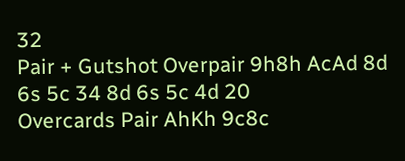32
Pair + Gutshot Overpair 9h8h AcAd 8d 6s 5c 34 8d 6s 5c 4d 20
Overcards Pair AhKh 9c8c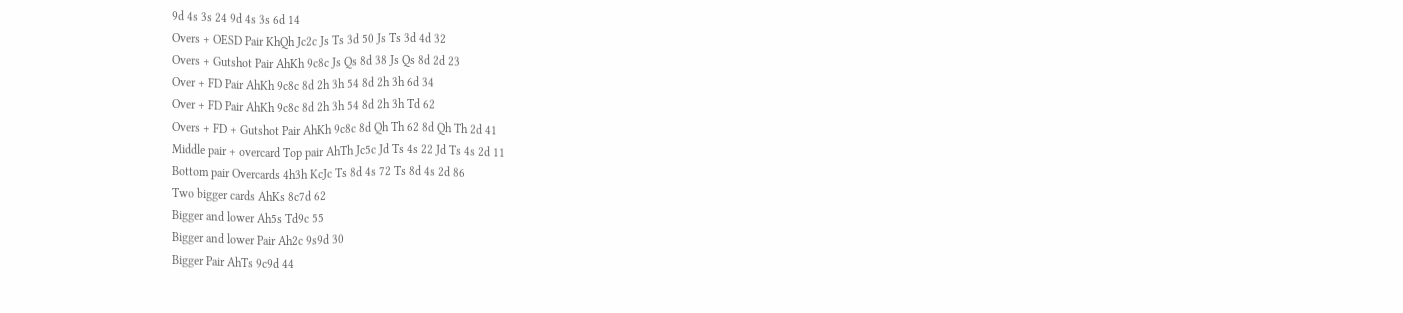9d 4s 3s 24 9d 4s 3s 6d 14
Overs + OESD Pair KhQh Jc2c Js Ts 3d 50 Js Ts 3d 4d 32
Overs + Gutshot Pair AhKh 9c8c Js Qs 8d 38 Js Qs 8d 2d 23
Over + FD Pair AhKh 9c8c 8d 2h 3h 54 8d 2h 3h 6d 34
Over + FD Pair AhKh 9c8c 8d 2h 3h 54 8d 2h 3h Td 62
Overs + FD + Gutshot Pair AhKh 9c8c 8d Qh Th 62 8d Qh Th 2d 41
Middle pair + overcard Top pair AhTh Jc5c Jd Ts 4s 22 Jd Ts 4s 2d 11
Bottom pair Overcards 4h3h KcJc Ts 8d 4s 72 Ts 8d 4s 2d 86
Two bigger cards AhKs 8c7d 62
Bigger and lower Ah5s Td9c 55
Bigger and lower Pair Ah2c 9s9d 30
Bigger Pair AhTs 9c9d 44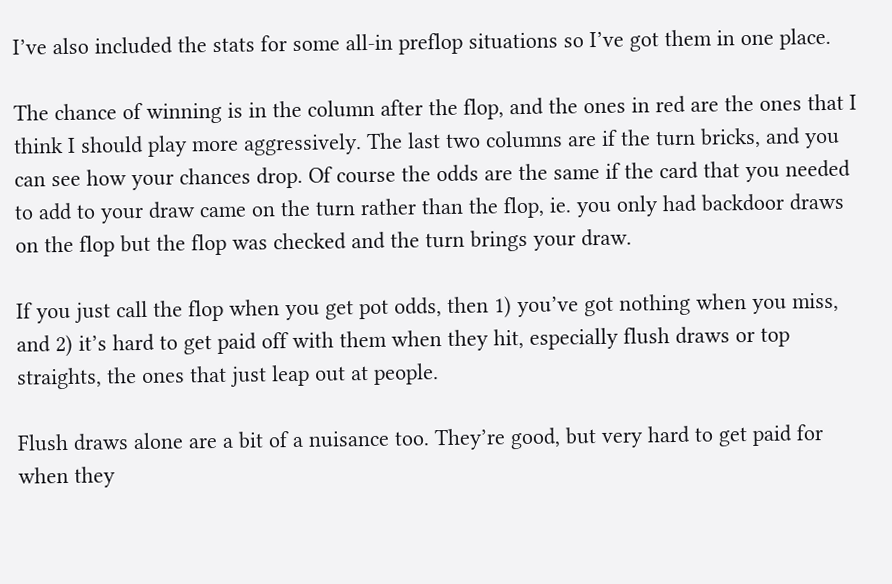I’ve also included the stats for some all-in preflop situations so I’ve got them in one place.

The chance of winning is in the column after the flop, and the ones in red are the ones that I think I should play more aggressively. The last two columns are if the turn bricks, and you can see how your chances drop. Of course the odds are the same if the card that you needed to add to your draw came on the turn rather than the flop, ie. you only had backdoor draws on the flop but the flop was checked and the turn brings your draw.

If you just call the flop when you get pot odds, then 1) you’ve got nothing when you miss, and 2) it’s hard to get paid off with them when they hit, especially flush draws or top straights, the ones that just leap out at people.

Flush draws alone are a bit of a nuisance too. They’re good, but very hard to get paid for when they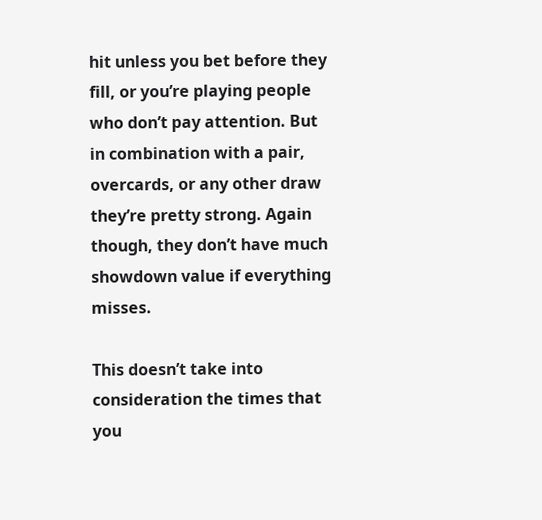hit unless you bet before they fill, or you’re playing people who don’t pay attention. But in combination with a pair, overcards, or any other draw they’re pretty strong. Again though, they don’t have much showdown value if everything misses.

This doesn’t take into consideration the times that you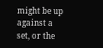might be up against a set, or the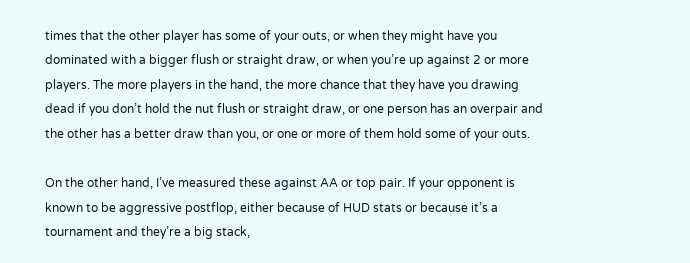times that the other player has some of your outs, or when they might have you dominated with a bigger flush or straight draw, or when you’re up against 2 or more players. The more players in the hand, the more chance that they have you drawing dead if you don’t hold the nut flush or straight draw, or one person has an overpair and the other has a better draw than you, or one or more of them hold some of your outs.

On the other hand, I’ve measured these against AA or top pair. If your opponent is known to be aggressive postflop, either because of HUD stats or because it’s a tournament and they’re a big stack,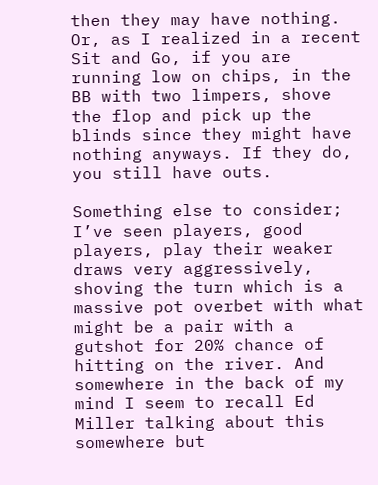then they may have nothing. Or, as I realized in a recent Sit and Go, if you are running low on chips, in the BB with two limpers, shove the flop and pick up the blinds since they might have nothing anyways. If they do, you still have outs.

Something else to consider; I’ve seen players, good players, play their weaker draws very aggressively, shoving the turn which is a massive pot overbet with what might be a pair with a gutshot for 20% chance of hitting on the river. And somewhere in the back of my mind I seem to recall Ed Miller talking about this somewhere but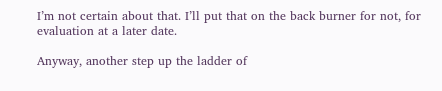I’m not certain about that. I’ll put that on the back burner for not, for evaluation at a later date.

Anyway, another step up the ladder of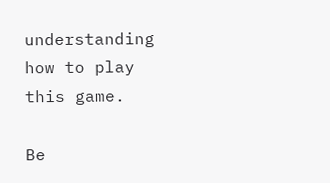understanding how to play this game.

Be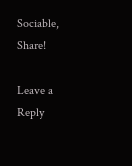Sociable, Share!

Leave a Reply